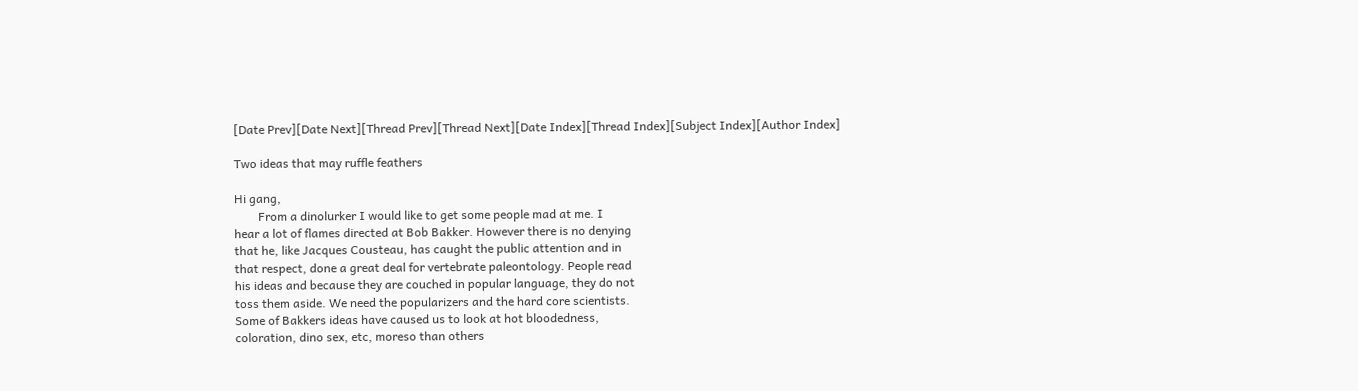[Date Prev][Date Next][Thread Prev][Thread Next][Date Index][Thread Index][Subject Index][Author Index]

Two ideas that may ruffle feathers

Hi gang,
        From a dinolurker I would like to get some people mad at me. I
hear a lot of flames directed at Bob Bakker. However there is no denying
that he, like Jacques Cousteau, has caught the public attention and in
that respect, done a great deal for vertebrate paleontology. People read
his ideas and because they are couched in popular language, they do not
toss them aside. We need the popularizers and the hard core scientists.
Some of Bakkers ideas have caused us to look at hot bloodedness,
coloration, dino sex, etc, moreso than others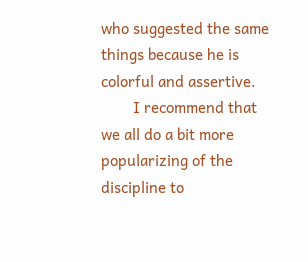who suggested the same
things because he is colorful and assertive.
        I recommend that we all do a bit more popularizing of the
discipline to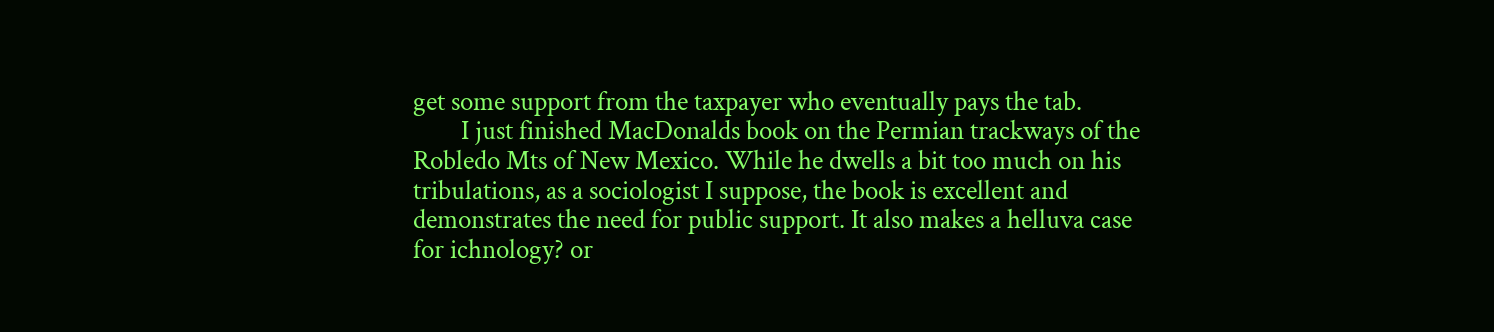get some support from the taxpayer who eventually pays the tab.
        I just finished MacDonalds book on the Permian trackways of the
Robledo Mts of New Mexico. While he dwells a bit too much on his
tribulations, as a sociologist I suppose, the book is excellent and
demonstrates the need for public support. It also makes a helluva case
for ichnology? or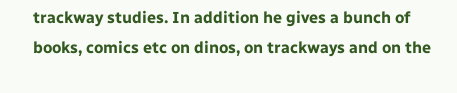trackway studies. In addition he gives a bunch of
books, comics etc on dinos, on trackways and on the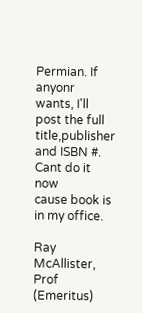Permian. If anyonr
wants, I'll post the full title,publisher and ISBN #. Cant do it now
cause book is in my office.

Ray McAllister, Prof (Emeritus)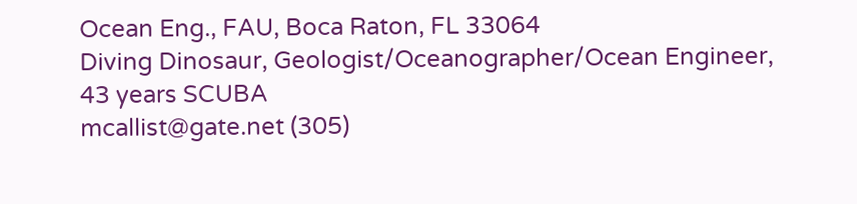Ocean Eng., FAU, Boca Raton, FL 33064
Diving Dinosaur, Geologist/Oceanographer/Ocean Engineer, 43 years SCUBA
mcallist@gate.net (305)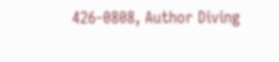426-0808, Author Diving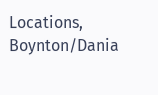Locations, Boynton/Dania